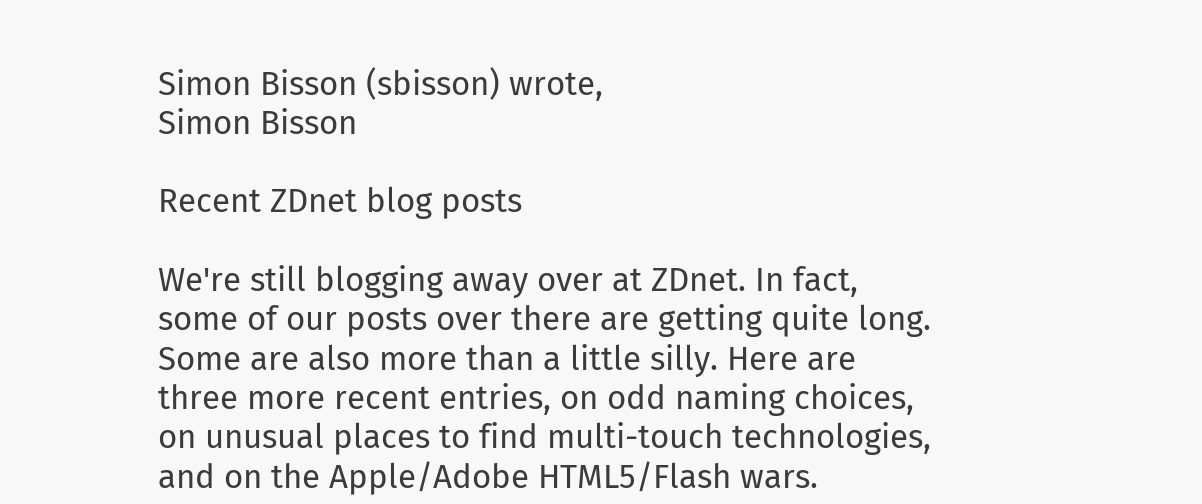Simon Bisson (sbisson) wrote,
Simon Bisson

Recent ZDnet blog posts

We're still blogging away over at ZDnet. In fact, some of our posts over there are getting quite long. Some are also more than a little silly. Here are three more recent entries, on odd naming choices, on unusual places to find multi-touch technologies, and on the Apple/Adobe HTML5/Flash wars.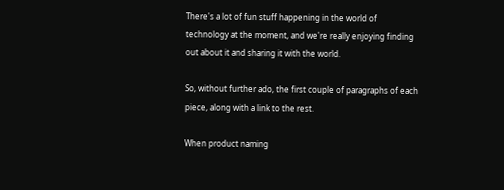There's a lot of fun stuff happening in the world of technology at the moment, and we're really enjoying finding out about it and sharing it with the world.

So, without further ado, the first couple of paragraphs of each piece, along with a link to the rest.

When product naming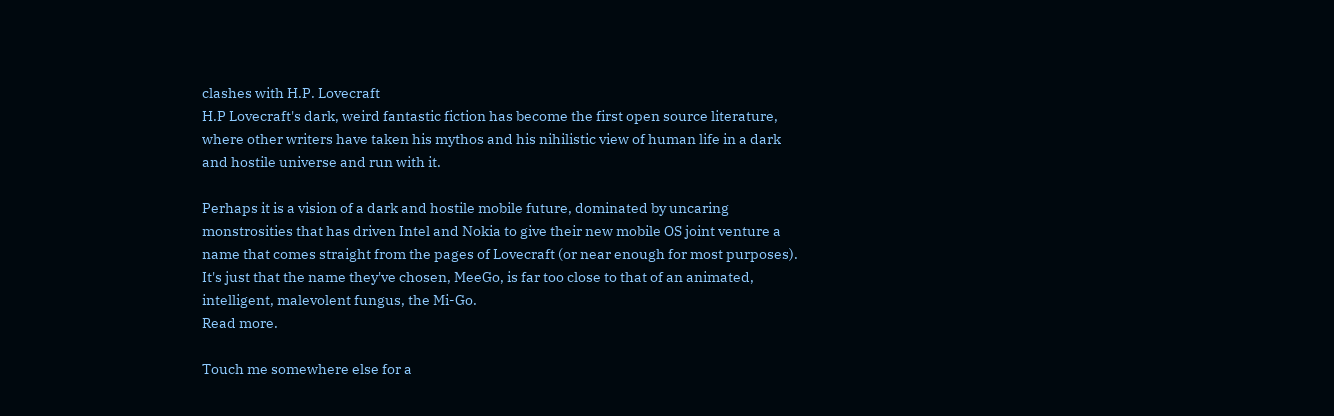clashes with H.P. Lovecraft
H.P Lovecraft's dark, weird fantastic fiction has become the first open source literature, where other writers have taken his mythos and his nihilistic view of human life in a dark and hostile universe and run with it.

Perhaps it is a vision of a dark and hostile mobile future, dominated by uncaring monstrosities that has driven Intel and Nokia to give their new mobile OS joint venture a name that comes straight from the pages of Lovecraft (or near enough for most purposes). It's just that the name they've chosen, MeeGo, is far too close to that of an animated, intelligent, malevolent fungus, the Mi-Go.
Read more.

Touch me somewhere else for a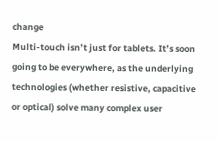change
Multi-touch isn’t just for tablets. It’s soon going to be everywhere, as the underlying technologies (whether resistive, capacitive or optical) solve many complex user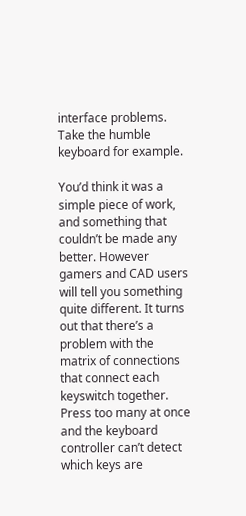interface problems. Take the humble keyboard for example.

You’d think it was a simple piece of work, and something that couldn’t be made any better. However gamers and CAD users will tell you something quite different. It turns out that there’s a problem with the matrix of connections that connect each keyswitch together. Press too many at once and the keyboard controller can’t detect which keys are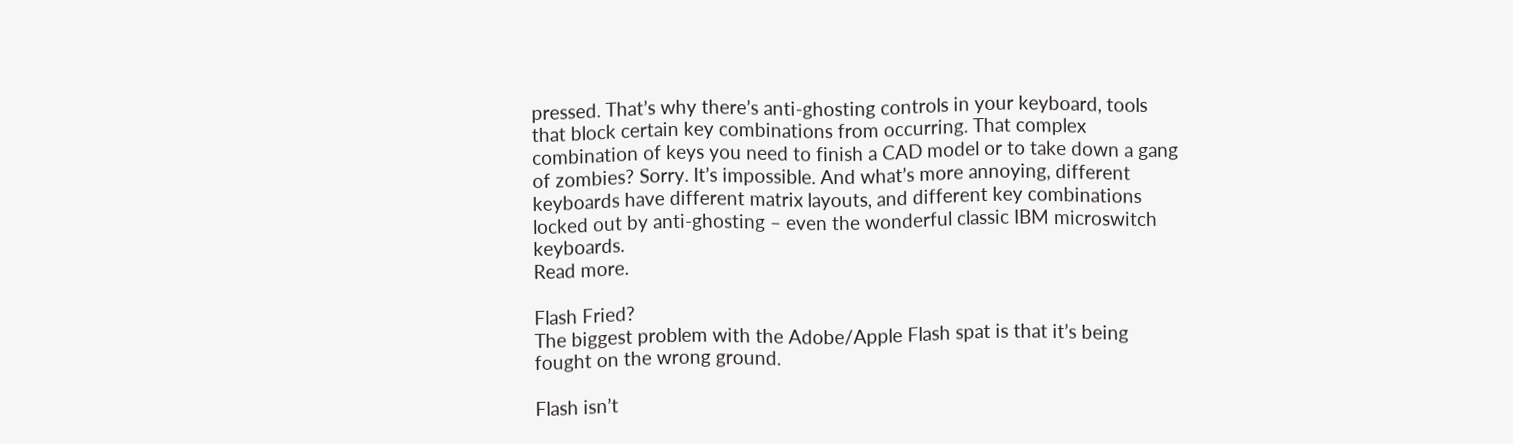pressed. That’s why there’s anti-ghosting controls in your keyboard, tools that block certain key combinations from occurring. That complex combination of keys you need to finish a CAD model or to take down a gang of zombies? Sorry. It’s impossible. And what’s more annoying, different keyboards have different matrix layouts, and different key combinations locked out by anti-ghosting – even the wonderful classic IBM microswitch keyboards.
Read more.

Flash Fried?
The biggest problem with the Adobe/Apple Flash spat is that it’s being fought on the wrong ground.

Flash isn’t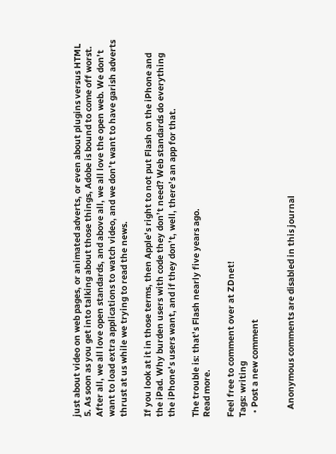just about video on web pages, or animated adverts, or even about plugins versus HTML 5. As soon as you get into talking about those things, Adobe is bound to come off worst. After all, we all love open standards, and above all, we all love the open web. We don’t want to load extra applications to watch video, and we don’t want to have garish adverts thrust at us while we trying to read the news.

If you look at it in those terms, then Apple’s right to not put Flash on the iPhone and the iPad. Why burden users with code they don’t need? Web standards do everything the iPhone’s users want, and if they don’t, well, there’s an app for that.

The trouble is: that’s Flash nearly five years ago.
Read more.

Feel free to comment over at ZDnet!
Tags: writing
  • Post a new comment


    Anonymous comments are disabled in this journal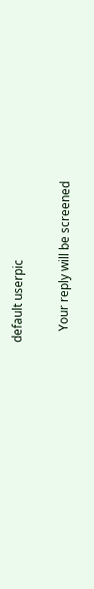default userpic

    Your reply will be screened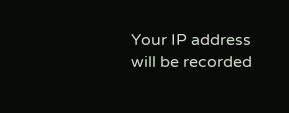Your IP address will be recorded